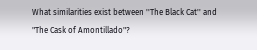What similarities exist between ''The Black Cat'' and "The Cask of Amontillado"?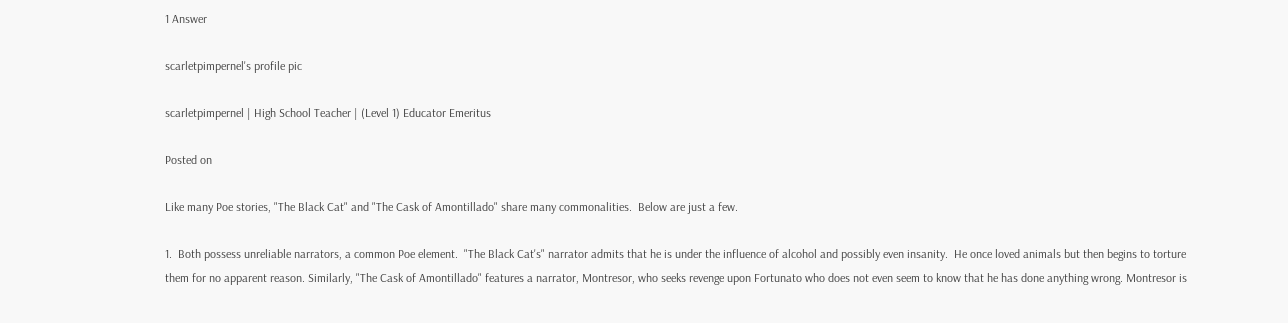1 Answer

scarletpimpernel's profile pic

scarletpimpernel | High School Teacher | (Level 1) Educator Emeritus

Posted on

Like many Poe stories, "The Black Cat" and "The Cask of Amontillado" share many commonalities.  Below are just a few.

1.  Both possess unreliable narrators, a common Poe element.  "The Black Cat's" narrator admits that he is under the influence of alcohol and possibly even insanity.  He once loved animals but then begins to torture them for no apparent reason. Similarly, "The Cask of Amontillado" features a narrator, Montresor, who seeks revenge upon Fortunato who does not even seem to know that he has done anything wrong. Montresor is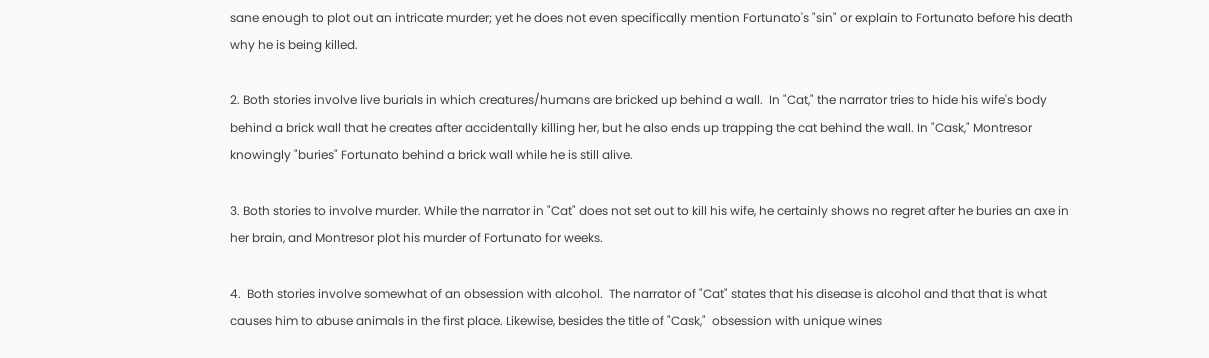sane enough to plot out an intricate murder; yet he does not even specifically mention Fortunato's "sin" or explain to Fortunato before his death why he is being killed.

2. Both stories involve live burials in which creatures/humans are bricked up behind a wall.  In "Cat," the narrator tries to hide his wife's body behind a brick wall that he creates after accidentally killing her, but he also ends up trapping the cat behind the wall. In "Cask," Montresor knowingly "buries" Fortunato behind a brick wall while he is still alive.

3. Both stories to involve murder. While the narrator in "Cat" does not set out to kill his wife, he certainly shows no regret after he buries an axe in her brain, and Montresor plot his murder of Fortunato for weeks.

4.  Both stories involve somewhat of an obsession with alcohol.  The narrator of "Cat" states that his disease is alcohol and that that is what causes him to abuse animals in the first place. Likewise, besides the title of "Cask,"  obsession with unique wines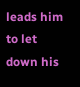leads him to let down his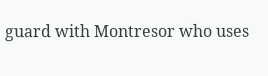guard with Montresor who uses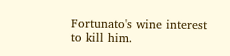Fortunato's wine interest to kill him.